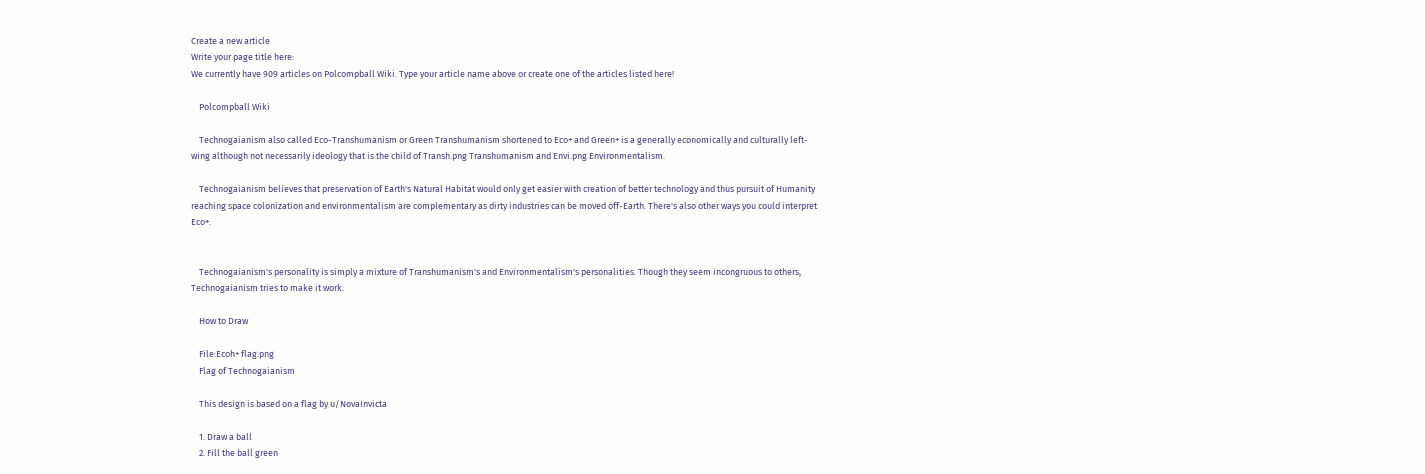Create a new article
Write your page title here:
We currently have 909 articles on Polcompball Wiki. Type your article name above or create one of the articles listed here!

    Polcompball Wiki

    Technogaianism also called Eco-Transhumanism or Green Transhumanism shortened to Eco+ and Green+ is a generally economically and culturally left-wing although not necessarily ideology that is the child of Transh.png Transhumanism and Envi.png Environmentalism.

    Technogaianism believes that preservation of Earth's Natural Habitat would only get easier with creation of better technology and thus pursuit of Humanity reaching space colonization and environmentalism are complementary as dirty industries can be moved off-Earth. There's also other ways you could interpret Eco+.


    Technogaianism's personality is simply a mixture of Transhumanism's and Environmentalism's personalities. Though they seem incongruous to others, Technogaianism tries to make it work.

    How to Draw

    File:Ecoh+ flag.png
    Flag of Technogaianism

    This design is based on a flag by u/NovaInvicta

    1. Draw a ball
    2. Fill the ball green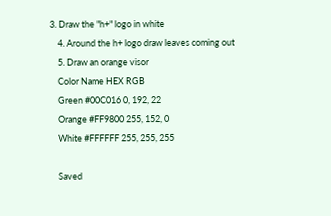3. Draw the "h+" logo in white
    4. Around the h+ logo draw leaves coming out
    5. Draw an orange visor
    Color Name HEX RGB
    Green #00C016 0, 192, 22
    Orange #FF9800 255, 152, 0
    White #FFFFFF 255, 255, 255

    Saved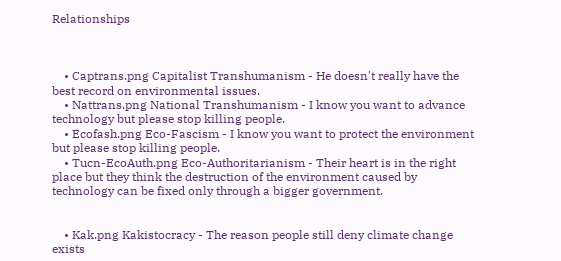Relationships



    • Captrans.png Capitalist Transhumanism - He doesn't really have the best record on environmental issues.
    • Nattrans.png National Transhumanism - I know you want to advance technology but please stop killing people.
    • Ecofash.png Eco-Fascism - I know you want to protect the environment but please stop killing people.
    • Tucn-EcoAuth.png Eco-Authoritarianism - Their heart is in the right place but they think the destruction of the environment caused by technology can be fixed only through a bigger government.


    • Kak.png Kakistocracy - The reason people still deny climate change exists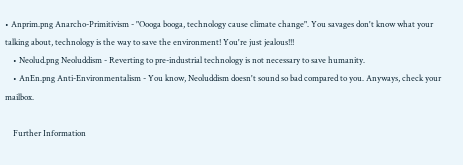• Anprim.png Anarcho-Primitivism - "Oooga booga, technology cause climate change". You savages don't know what your talking about, technology is the way to save the environment! You're just jealous!!!
    • Neolud.png Neoluddism - Reverting to pre-industrial technology is not necessary to save humanity.
    • AnEn.png Anti-Environmentalism - You know, Neoluddism doesn't sound so bad compared to you. Anyways, check your mailbox.

    Further Information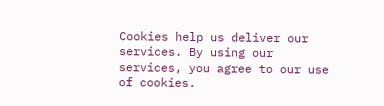Cookies help us deliver our services. By using our services, you agree to our use of cookies.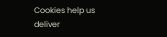Cookies help us deliver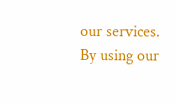our services. By using our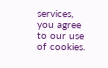services, you agree to our use of cookies.